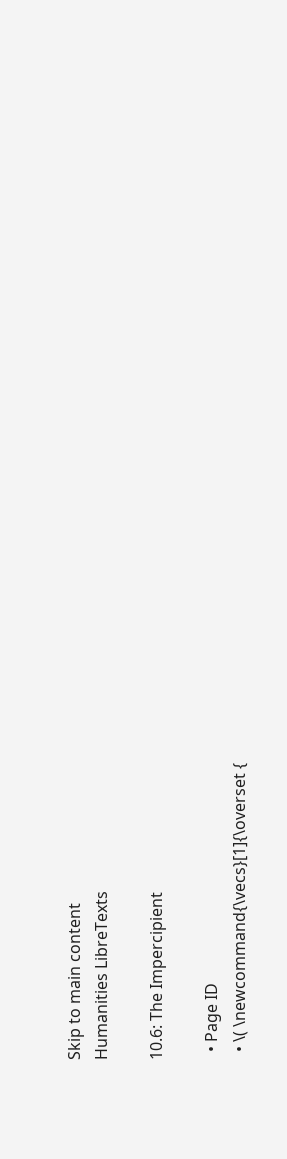Skip to main content
Humanities LibreTexts

10.6: The Impercipient

  • Page ID
  • \( \newcommand{\vecs}[1]{\overset {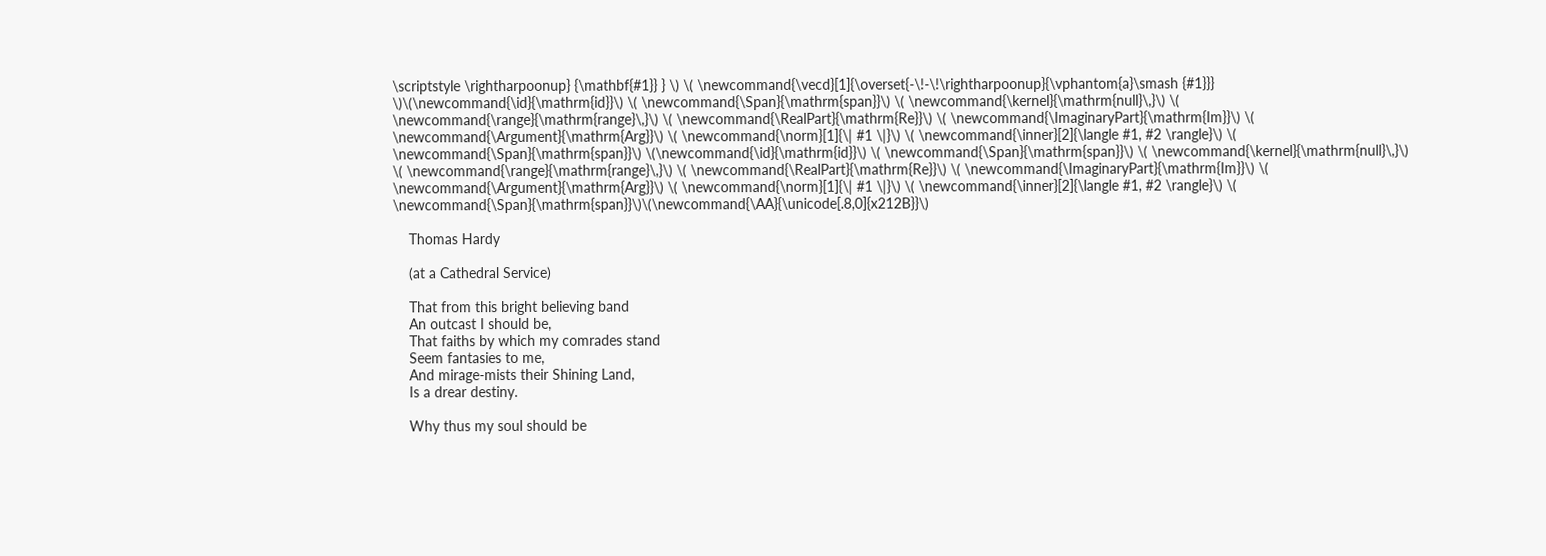\scriptstyle \rightharpoonup} {\mathbf{#1}} } \) \( \newcommand{\vecd}[1]{\overset{-\!-\!\rightharpoonup}{\vphantom{a}\smash {#1}}} \)\(\newcommand{\id}{\mathrm{id}}\) \( \newcommand{\Span}{\mathrm{span}}\) \( \newcommand{\kernel}{\mathrm{null}\,}\) \( \newcommand{\range}{\mathrm{range}\,}\) \( \newcommand{\RealPart}{\mathrm{Re}}\) \( \newcommand{\ImaginaryPart}{\mathrm{Im}}\) \( \newcommand{\Argument}{\mathrm{Arg}}\) \( \newcommand{\norm}[1]{\| #1 \|}\) \( \newcommand{\inner}[2]{\langle #1, #2 \rangle}\) \( \newcommand{\Span}{\mathrm{span}}\) \(\newcommand{\id}{\mathrm{id}}\) \( \newcommand{\Span}{\mathrm{span}}\) \( \newcommand{\kernel}{\mathrm{null}\,}\) \( \newcommand{\range}{\mathrm{range}\,}\) \( \newcommand{\RealPart}{\mathrm{Re}}\) \( \newcommand{\ImaginaryPart}{\mathrm{Im}}\) \( \newcommand{\Argument}{\mathrm{Arg}}\) \( \newcommand{\norm}[1]{\| #1 \|}\) \( \newcommand{\inner}[2]{\langle #1, #2 \rangle}\) \( \newcommand{\Span}{\mathrm{span}}\)\(\newcommand{\AA}{\unicode[.8,0]{x212B}}\)

    Thomas Hardy

    (at a Cathedral Service)

    That from this bright believing band
    An outcast I should be,
    That faiths by which my comrades stand
    Seem fantasies to me,
    And mirage-mists their Shining Land,
    Is a drear destiny.

    Why thus my soul should be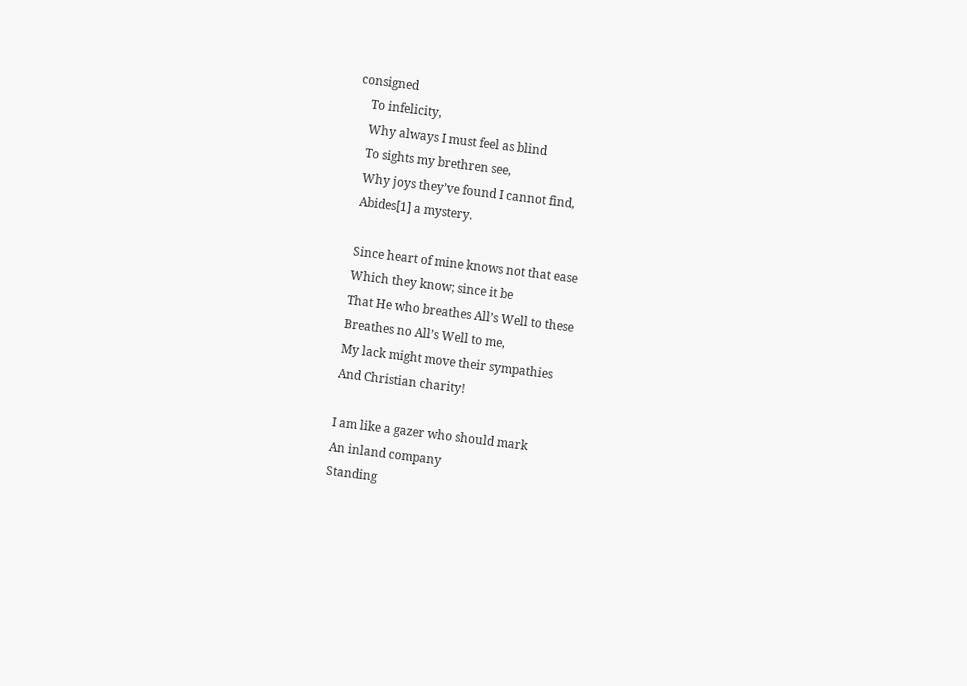consigned
    To infelicity,
    Why always I must feel as blind
    To sights my brethren see,
    Why joys they’ve found I cannot find,
    Abides[1] a mystery.

    Since heart of mine knows not that ease
    Which they know; since it be
    That He who breathes All’s Well to these
    Breathes no All’s Well to me,
    My lack might move their sympathies
    And Christian charity!

    I am like a gazer who should mark
    An inland company
    Standing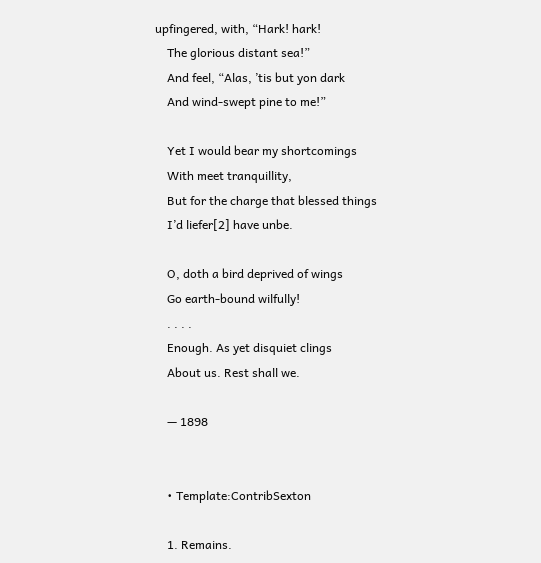upfingered, with, “Hark! hark!
    The glorious distant sea!”
    And feel, “Alas, ’tis but yon dark
    And wind-swept pine to me!”

    Yet I would bear my shortcomings
    With meet tranquillity,
    But for the charge that blessed things
    I’d liefer[2] have unbe.

    O, doth a bird deprived of wings
    Go earth-bound wilfully!
    . . . .
    Enough. As yet disquiet clings
    About us. Rest shall we.

    — 1898


    • Template:ContribSexton

    1. Remains.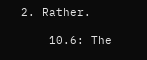2. Rather.

    10.6: The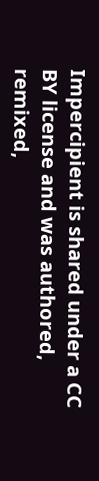Impercipient is shared under a CC BY license and was authored, remixed,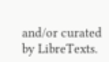and/or curated by LibreTexts.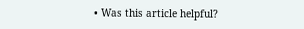• Was this article helpful?